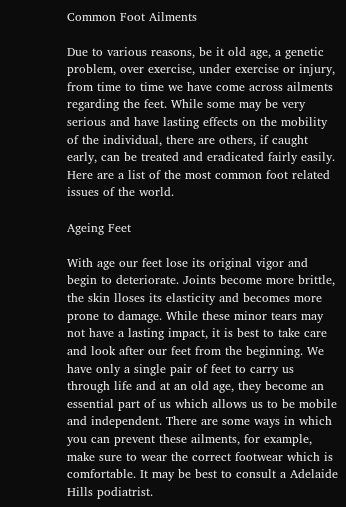Common Foot Ailments

Due to various reasons, be it old age, a genetic problem, over exercise, under exercise or injury, from time to time we have come across ailments regarding the feet. While some may be very serious and have lasting effects on the mobility of the individual, there are others, if caught early, can be treated and eradicated fairly easily. Here are a list of the most common foot related issues of the world.

Ageing Feet

With age our feet lose its original vigor and begin to deteriorate. Joints become more brittle, the skin lloses its elasticity and becomes more prone to damage. While these minor tears may not have a lasting impact, it is best to take care and look after our feet from the beginning. We have only a single pair of feet to carry us through life and at an old age, they become an essential part of us which allows us to be mobile and independent. There are some ways in which you can prevent these ailments, for example, make sure to wear the correct footwear which is comfortable. It may be best to consult a Adelaide Hills podiatrist.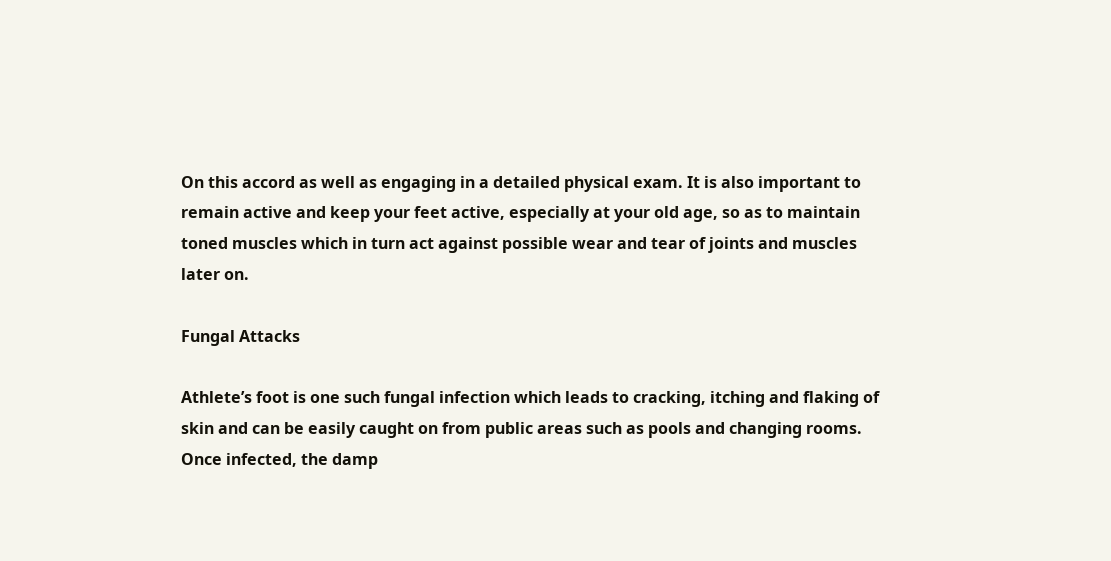On this accord as well as engaging in a detailed physical exam. It is also important to remain active and keep your feet active, especially at your old age, so as to maintain toned muscles which in turn act against possible wear and tear of joints and muscles later on.

Fungal Attacks

Athlete’s foot is one such fungal infection which leads to cracking, itching and flaking of skin and can be easily caught on from public areas such as pools and changing rooms. Once infected, the damp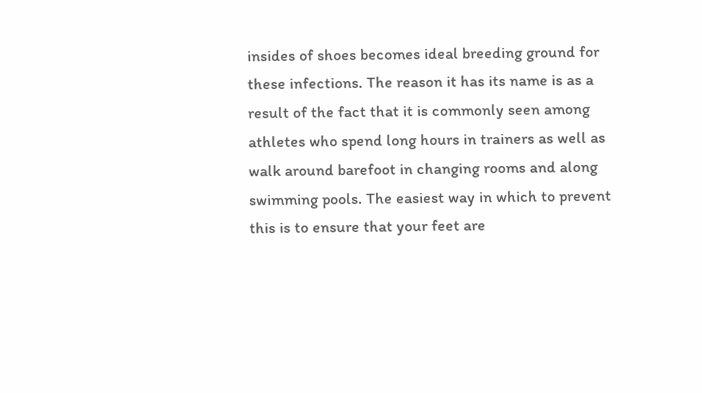insides of shoes becomes ideal breeding ground for these infections. The reason it has its name is as a result of the fact that it is commonly seen among athletes who spend long hours in trainers as well as walk around barefoot in changing rooms and along swimming pools. The easiest way in which to prevent this is to ensure that your feet are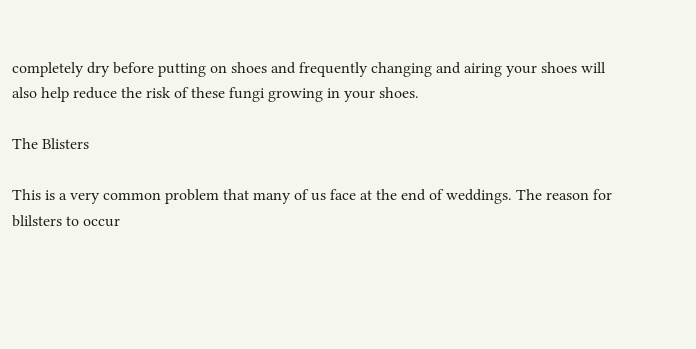completely dry before putting on shoes and frequently changing and airing your shoes will also help reduce the risk of these fungi growing in your shoes.

The Blisters

This is a very common problem that many of us face at the end of weddings. The reason for blilsters to occur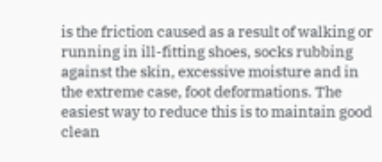is the friction caused as a result of walking or running in ill-fitting shoes, socks rubbing against the skin, excessive moisture and in the extreme case, foot deformations. The easiest way to reduce this is to maintain good clean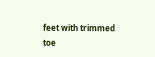feet with trimmed toe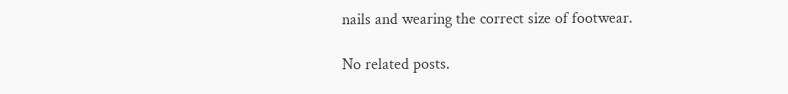nails and wearing the correct size of footwear.

No related posts.